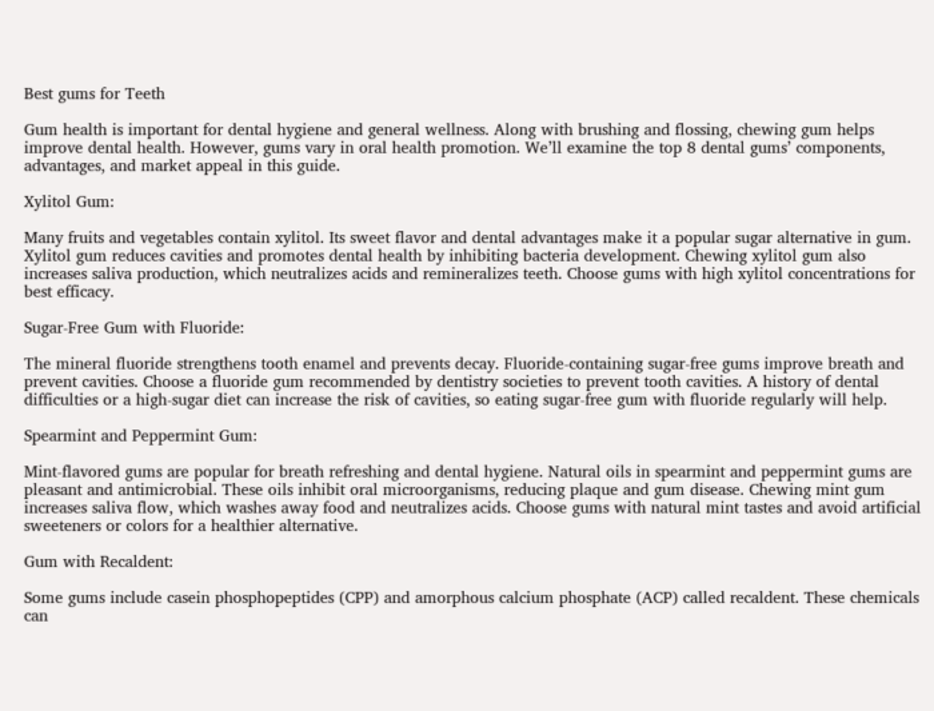Best gums for Teeth

Gum health is important for dental hygiene and general wellness. Along with brushing and flossing, chewing gum helps improve dental health. However, gums vary in oral health promotion. We’ll examine the top 8 dental gums’ components, advantages, and market appeal in this guide.

Xylitol Gum:

Many fruits and vegetables contain xylitol. Its sweet flavor and dental advantages make it a popular sugar alternative in gum. Xylitol gum reduces cavities and promotes dental health by inhibiting bacteria development. Chewing xylitol gum also increases saliva production, which neutralizes acids and remineralizes teeth. Choose gums with high xylitol concentrations for best efficacy.

Sugar-Free Gum with Fluoride:

The mineral fluoride strengthens tooth enamel and prevents decay. Fluoride-containing sugar-free gums improve breath and prevent cavities. Choose a fluoride gum recommended by dentistry societies to prevent tooth cavities. A history of dental difficulties or a high-sugar diet can increase the risk of cavities, so eating sugar-free gum with fluoride regularly will help.

Spearmint and Peppermint Gum:

Mint-flavored gums are popular for breath refreshing and dental hygiene. Natural oils in spearmint and peppermint gums are pleasant and antimicrobial. These oils inhibit oral microorganisms, reducing plaque and gum disease. Chewing mint gum increases saliva flow, which washes away food and neutralizes acids. Choose gums with natural mint tastes and avoid artificial sweeteners or colors for a healthier alternative.

Gum with Recaldent:

Some gums include casein phosphopeptides (CPP) and amorphous calcium phosphate (ACP) called recaldent. These chemicals can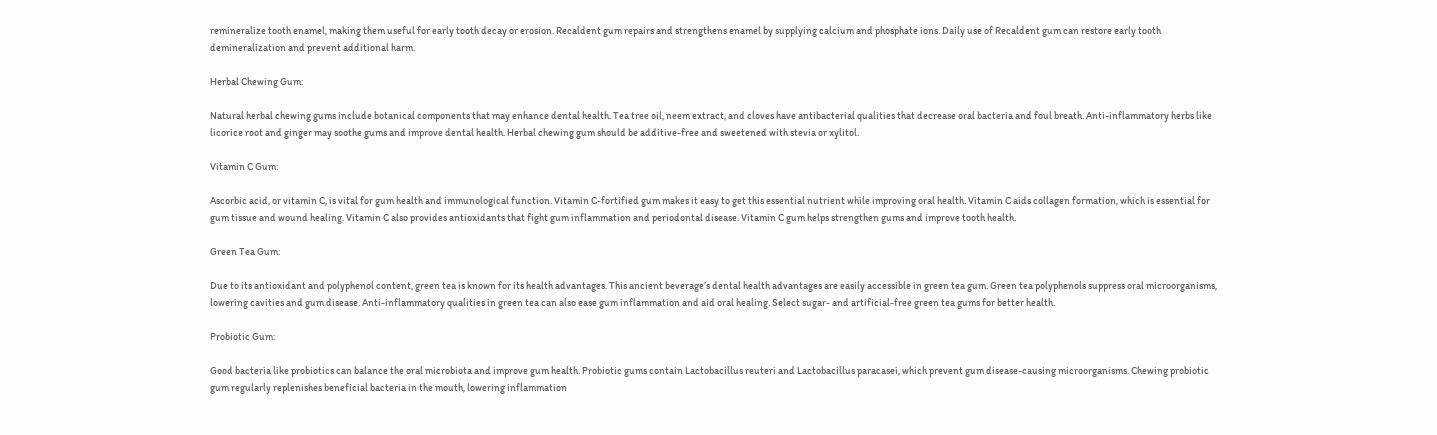remineralize tooth enamel, making them useful for early tooth decay or erosion. Recaldent gum repairs and strengthens enamel by supplying calcium and phosphate ions. Daily use of Recaldent gum can restore early tooth demineralization and prevent additional harm.

Herbal Chewing Gum:

Natural herbal chewing gums include botanical components that may enhance dental health. Tea tree oil, neem extract, and cloves have antibacterial qualities that decrease oral bacteria and foul breath. Anti-inflammatory herbs like licorice root and ginger may soothe gums and improve dental health. Herbal chewing gum should be additive-free and sweetened with stevia or xylitol.

Vitamin C Gum:

Ascorbic acid, or vitamin C, is vital for gum health and immunological function. Vitamin C-fortified gum makes it easy to get this essential nutrient while improving oral health. Vitamin C aids collagen formation, which is essential for gum tissue and wound healing. Vitamin C also provides antioxidants that fight gum inflammation and periodontal disease. Vitamin C gum helps strengthen gums and improve tooth health.

Green Tea Gum:

Due to its antioxidant and polyphenol content, green tea is known for its health advantages. This ancient beverage’s dental health advantages are easily accessible in green tea gum. Green tea polyphenols suppress oral microorganisms, lowering cavities and gum disease. Anti-inflammatory qualities in green tea can also ease gum inflammation and aid oral healing. Select sugar- and artificial-free green tea gums for better health.

Probiotic Gum:

Good bacteria like probiotics can balance the oral microbiota and improve gum health. Probiotic gums contain Lactobacillus reuteri and Lactobacillus paracasei, which prevent gum disease-causing microorganisms. Chewing probiotic gum regularly replenishes beneficial bacteria in the mouth, lowering inflammation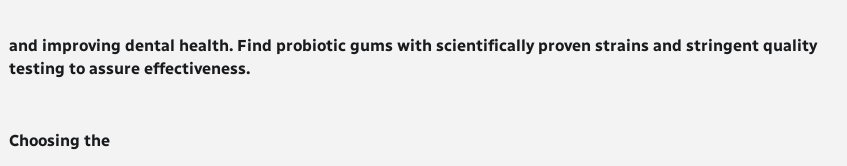and improving dental health. Find probiotic gums with scientifically proven strains and stringent quality testing to assure effectiveness.


Choosing the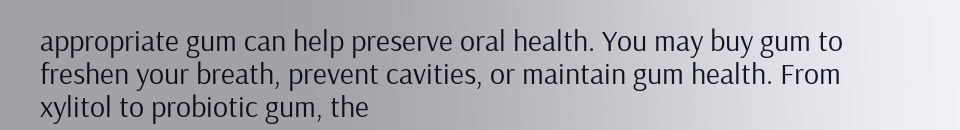appropriate gum can help preserve oral health. You may buy gum to freshen your breath, prevent cavities, or maintain gum health. From xylitol to probiotic gum, the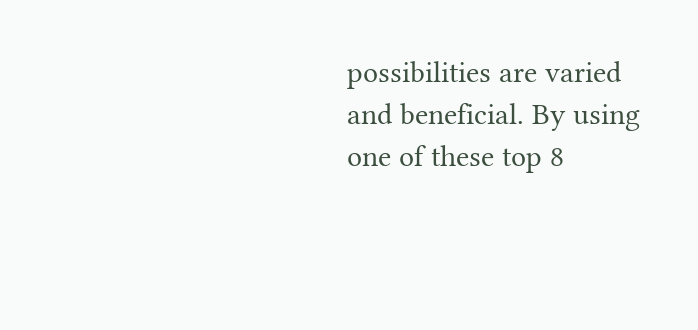possibilities are varied and beneficial. By using one of these top 8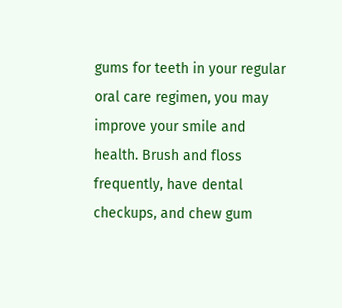gums for teeth in your regular oral care regimen, you may improve your smile and health. Brush and floss frequently, have dental checkups, and chew gum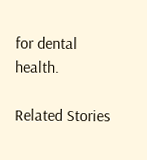for dental health.

Related Stories